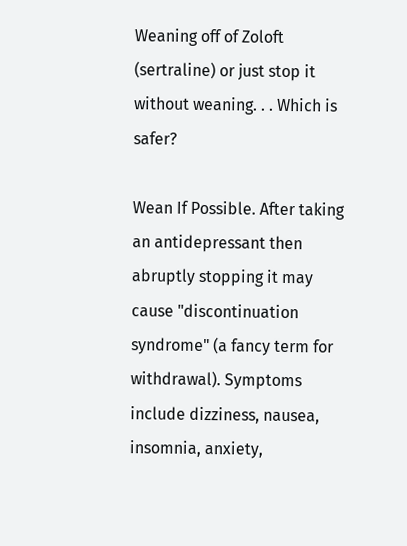Weaning off of Zoloft (sertraline) or just stop it without weaning. . . Which is safer?

Wean If Possible. After taking an antidepressant then abruptly stopping it may cause "discontinuation syndrome" (a fancy term for withdrawal). Symptoms include dizziness, nausea, insomnia, anxiety,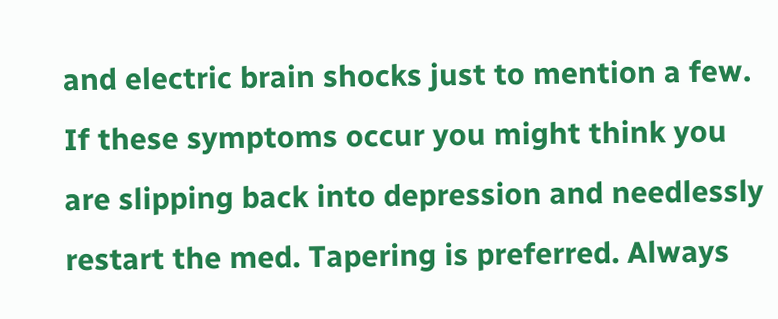and electric brain shocks just to mention a few. If these symptoms occur you might think you are slipping back into depression and needlessly restart the med. Tapering is preferred. Always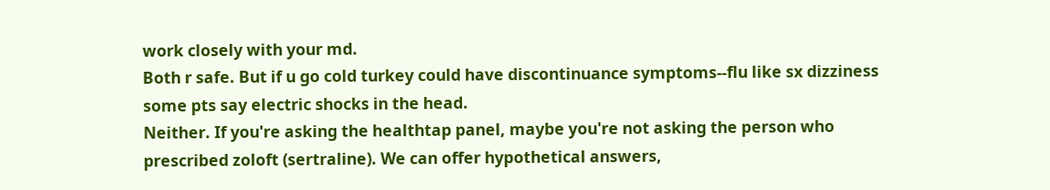work closely with your md.
Both r safe. But if u go cold turkey could have discontinuance symptoms--flu like sx dizziness some pts say electric shocks in the head.
Neither. If you're asking the healthtap panel, maybe you're not asking the person who prescribed zoloft (sertraline). We can offer hypothetical answers,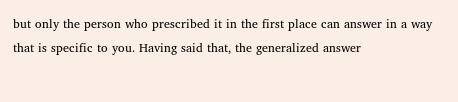but only the person who prescribed it in the first place can answer in a way that is specific to you. Having said that, the generalized answer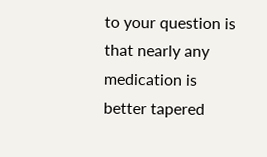to your question is that nearly any medication is better tapered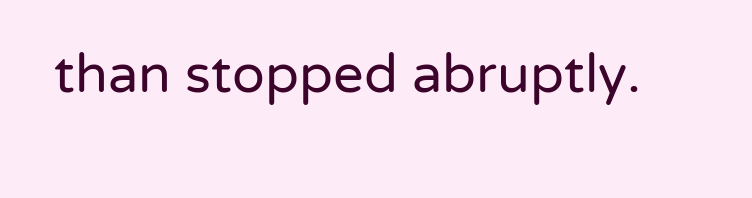than stopped abruptly.